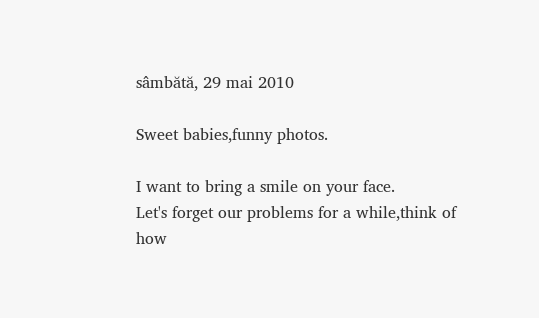sâmbătă, 29 mai 2010

Sweet babies,funny photos.

I want to bring a smile on your face.
Let's forget our problems for a while,think of how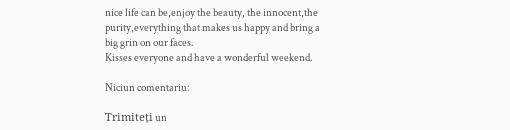nice life can be,enjoy the beauty, the innocent,the purity,everything that makes us happy and bring a big grin on our faces.
Kisses everyone and have a wonderful weekend.

Niciun comentariu:

Trimiteți un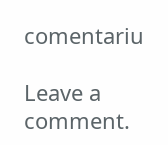comentariu

Leave a comment.